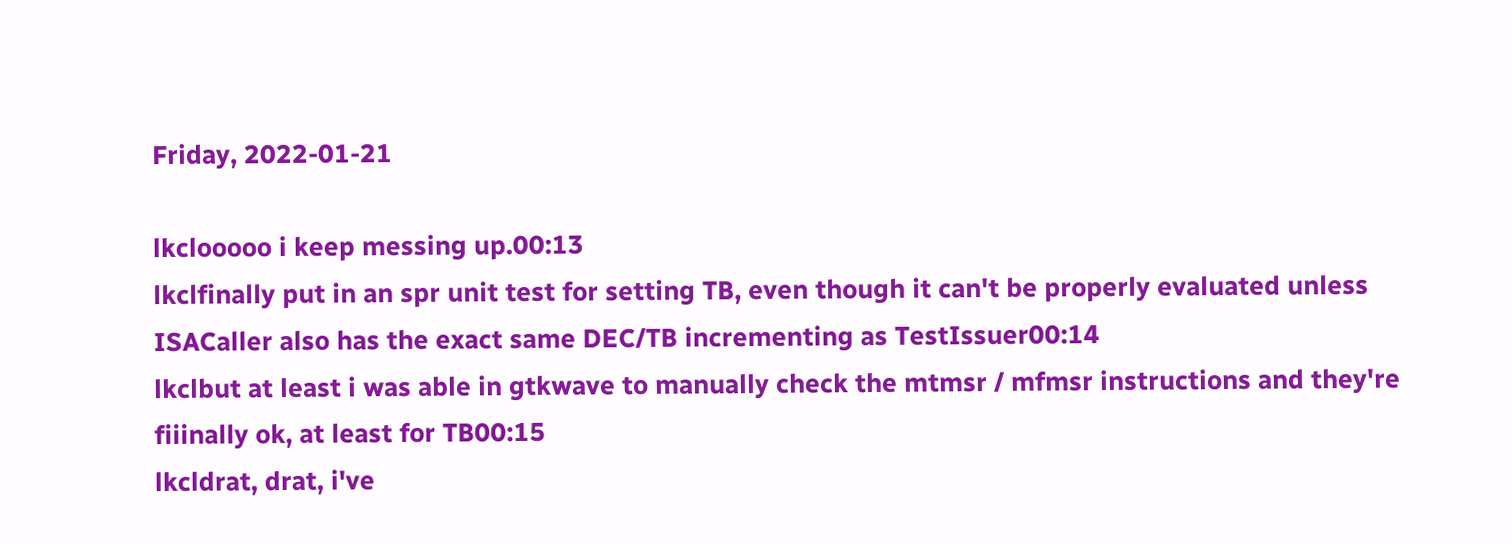Friday, 2022-01-21

lkclooooo i keep messing up.00:13
lkclfinally put in an spr unit test for setting TB, even though it can't be properly evaluated unless ISACaller also has the exact same DEC/TB incrementing as TestIssuer00:14
lkclbut at least i was able in gtkwave to manually check the mtmsr / mfmsr instructions and they're fiiinally ok, at least for TB00:15
lkcldrat, drat, i've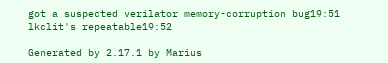got a suspected verilator memory-corruption bug19:51
lkclit's repeatable19:52

Generated by 2.17.1 by Marius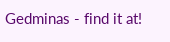Gedminas - find it at!